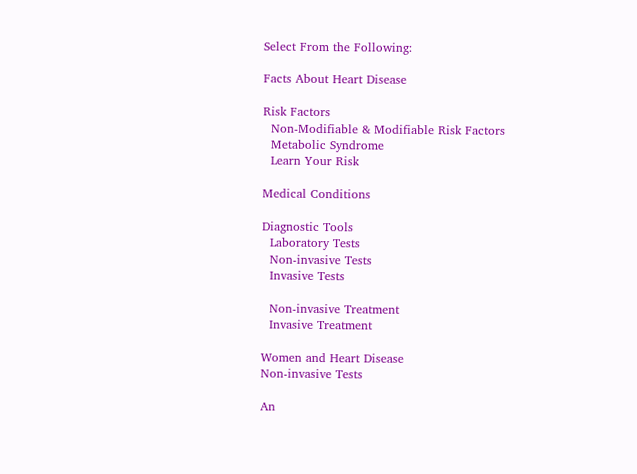Select From the Following:

Facts About Heart Disease

Risk Factors
  Non-Modifiable & Modifiable Risk Factors
  Metabolic Syndrome
  Learn Your Risk

Medical Conditions

Diagnostic Tools
  Laboratory Tests
  Non-invasive Tests
  Invasive Tests

  Non-invasive Treatment
  Invasive Treatment

Women and Heart Disease
Non-invasive Tests

An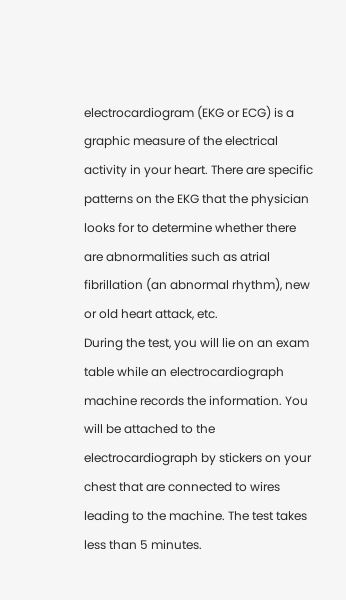electrocardiogram (EKG or ECG) is a graphic measure of the electrical activity in your heart. There are specific patterns on the EKG that the physician looks for to determine whether there are abnormalities such as atrial fibrillation (an abnormal rhythm), new or old heart attack, etc.
During the test, you will lie on an exam table while an electrocardiograph machine records the information. You will be attached to the electrocardiograph by stickers on your chest that are connected to wires leading to the machine. The test takes less than 5 minutes.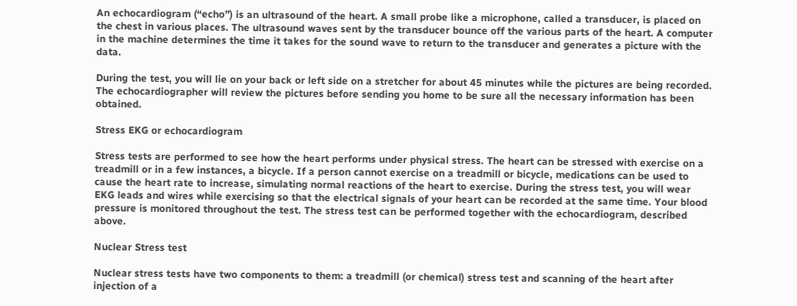An echocardiogram (“echo”) is an ultrasound of the heart. A small probe like a microphone, called a transducer, is placed on the chest in various places. The ultrasound waves sent by the transducer bounce off the various parts of the heart. A computer in the machine determines the time it takes for the sound wave to return to the transducer and generates a picture with the data.

During the test, you will lie on your back or left side on a stretcher for about 45 minutes while the pictures are being recorded. The echocardiographer will review the pictures before sending you home to be sure all the necessary information has been obtained.

Stress EKG or echocardiogram

Stress tests are performed to see how the heart performs under physical stress. The heart can be stressed with exercise on a treadmill or in a few instances, a bicycle. If a person cannot exercise on a treadmill or bicycle, medications can be used to cause the heart rate to increase, simulating normal reactions of the heart to exercise. During the stress test, you will wear EKG leads and wires while exercising so that the electrical signals of your heart can be recorded at the same time. Your blood pressure is monitored throughout the test. The stress test can be performed together with the echocardiogram, described above.

Nuclear Stress test

Nuclear stress tests have two components to them: a treadmill (or chemical) stress test and scanning of the heart after injection of a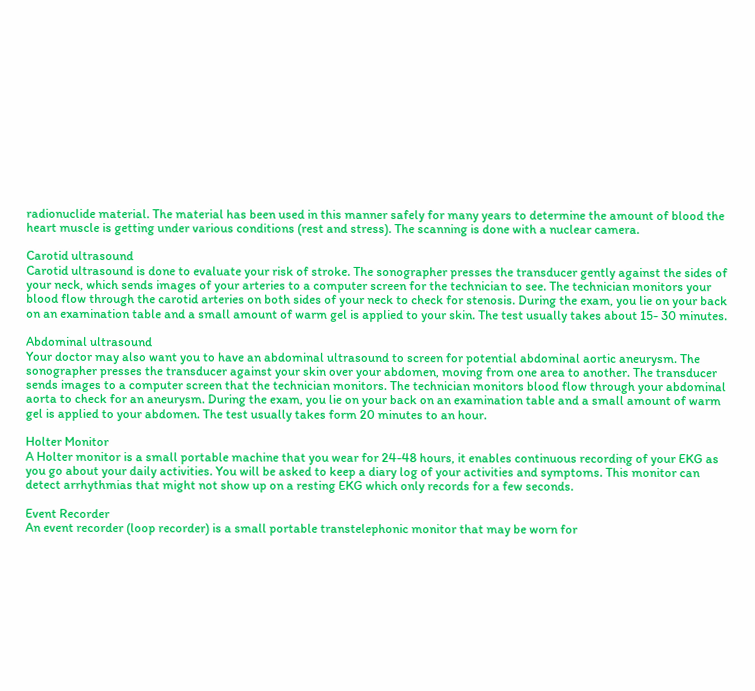radionuclide material. The material has been used in this manner safely for many years to determine the amount of blood the heart muscle is getting under various conditions (rest and stress). The scanning is done with a nuclear camera.

Carotid ultrasound
Carotid ultrasound is done to evaluate your risk of stroke. The sonographer presses the transducer gently against the sides of your neck, which sends images of your arteries to a computer screen for the technician to see. The technician monitors your blood flow through the carotid arteries on both sides of your neck to check for stenosis. During the exam, you lie on your back on an examination table and a small amount of warm gel is applied to your skin. The test usually takes about 15- 30 minutes.

Abdominal ultrasound
Your doctor may also want you to have an abdominal ultrasound to screen for potential abdominal aortic aneurysm. The sonographer presses the transducer against your skin over your abdomen, moving from one area to another. The transducer sends images to a computer screen that the technician monitors. The technician monitors blood flow through your abdominal aorta to check for an aneurysm. During the exam, you lie on your back on an examination table and a small amount of warm gel is applied to your abdomen. The test usually takes form 20 minutes to an hour.

Holter Monitor
A Holter monitor is a small portable machine that you wear for 24-48 hours, it enables continuous recording of your EKG as you go about your daily activities. You will be asked to keep a diary log of your activities and symptoms. This monitor can detect arrhythmias that might not show up on a resting EKG which only records for a few seconds.

Event Recorder
An event recorder (loop recorder) is a small portable transtelephonic monitor that may be worn for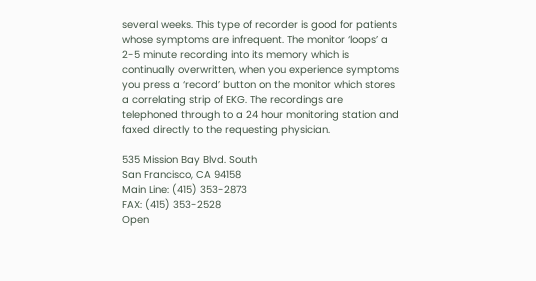several weeks. This type of recorder is good for patients whose symptoms are infrequent. The monitor ‘loops’ a 2-5 minute recording into its memory which is continually overwritten, when you experience symptoms you press a ‘record’ button on the monitor which stores a correlating strip of EKG. The recordings are telephoned through to a 24 hour monitoring station and faxed directly to the requesting physician.

535 Mission Bay Blvd. South
San Francisco, CA 94158
Main Line: (415) 353-2873
FAX: (415) 353-2528
Open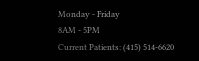Monday - Friday
8AM - 5PM
Current Patients: (415) 514-6620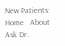New Patients:
Home   About   Ask Dr.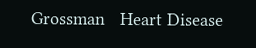Grossman   Heart Disease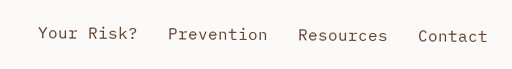Your Risk?   Prevention   Resources   Contact